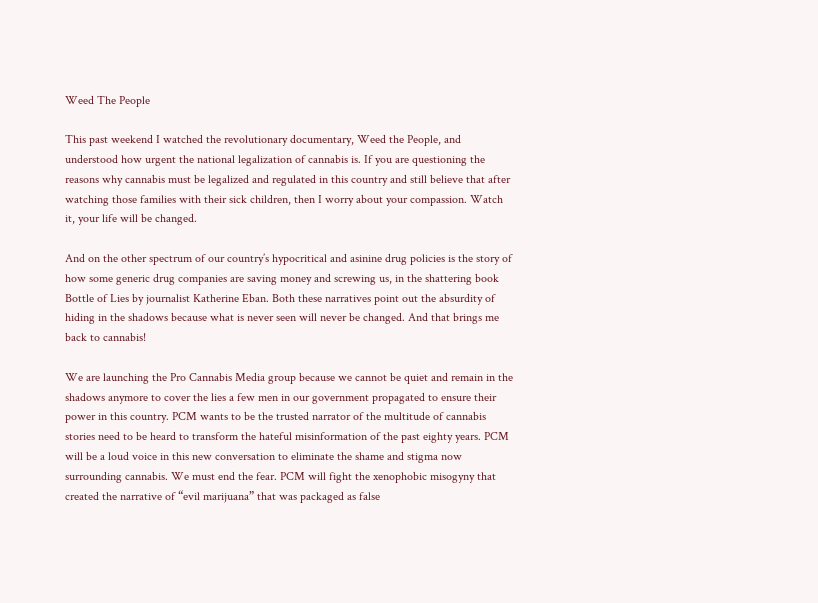Weed The People

This past weekend I watched the revolutionary documentary, Weed the People, and understood how urgent the national legalization of cannabis is. If you are questioning the reasons why cannabis must be legalized and regulated in this country and still believe that after watching those families with their sick children, then I worry about your compassion. Watch it, your life will be changed.

And on the other spectrum of our country’s hypocritical and asinine drug policies is the story of how some generic drug companies are saving money and screwing us, in the shattering book Bottle of Lies by journalist Katherine Eban. Both these narratives point out the absurdity of hiding in the shadows because what is never seen will never be changed. And that brings me back to cannabis!

We are launching the Pro Cannabis Media group because we cannot be quiet and remain in the shadows anymore to cover the lies a few men in our government propagated to ensure their power in this country. PCM wants to be the trusted narrator of the multitude of cannabis stories need to be heard to transform the hateful misinformation of the past eighty years. PCM will be a loud voice in this new conversation to eliminate the shame and stigma now surrounding cannabis. We must end the fear. PCM will fight the xenophobic misogyny that created the narrative of “evil marijuana” that was packaged as false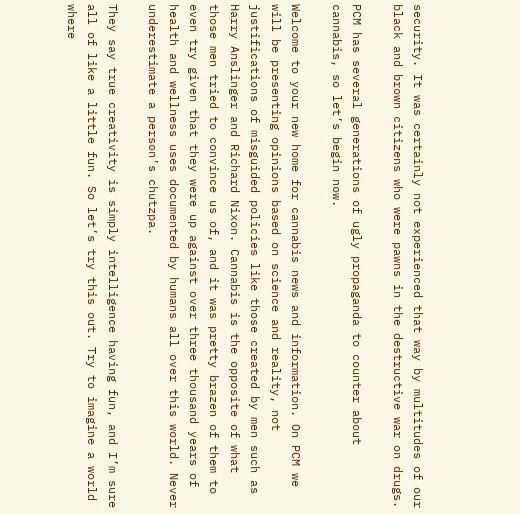security. It was certainly not experienced that way by multitudes of our black and brown citizens who were pawns in the destructive war on drugs.

PCM has several generations of ugly propaganda to counter about cannabis, so let’s begin now.

Welcome to your new home for cannabis news and information. On PCM we will be presenting opinions based on science and reality, not justifications of misguided policies like those created by men such as Harry Anslinger and Richard Nixon. Cannabis is the opposite of what those men tried to convince us of, and it was pretty brazen of them to even try given that they were up against over three thousand years of health and wellness uses documented by humans all over this world. Never underestimate a person’s chutzpa.

They say true creativity is simply intelligence having fun, and I’m sure all of like a little fun. So let’s try this out. Try to imagine a world where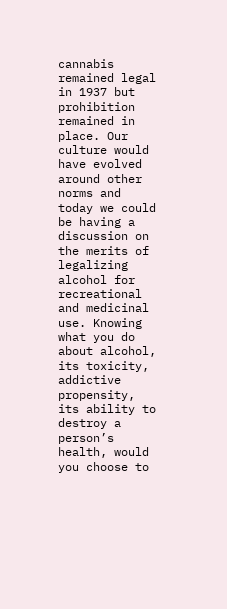cannabis remained legal in 1937 but prohibition remained in place. Our culture would have evolved around other norms and today we could be having a discussion on the merits of legalizing alcohol for recreational and medicinal use. Knowing what you do about alcohol, its toxicity, addictive propensity, its ability to destroy a person’s health, would you choose to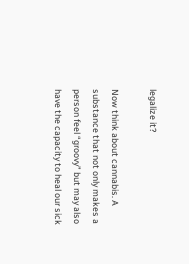legalize it?

Now think about cannabis. A substance that not only makes a person feel “groovy” but may also have the capacity to heal our sick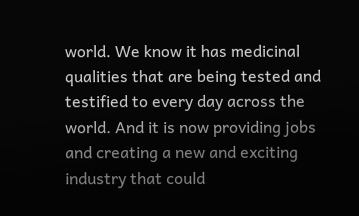world. We know it has medicinal qualities that are being tested and testified to every day across the world. And it is now providing jobs and creating a new and exciting industry that could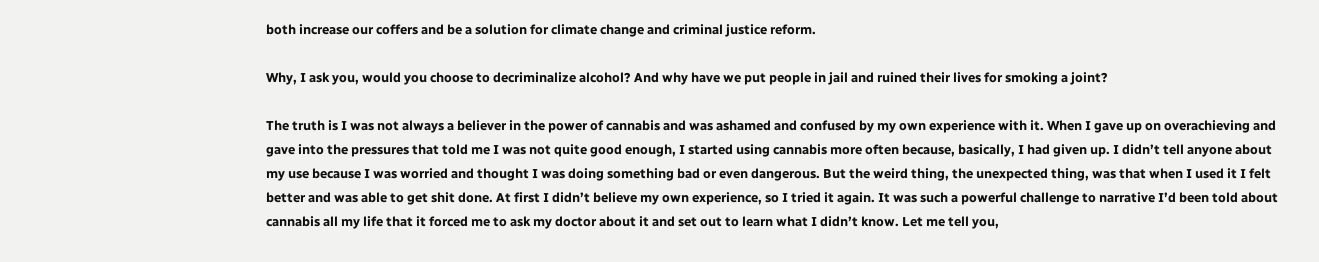both increase our coffers and be a solution for climate change and criminal justice reform.

Why, I ask you, would you choose to decriminalize alcohol? And why have we put people in jail and ruined their lives for smoking a joint?

The truth is I was not always a believer in the power of cannabis and was ashamed and confused by my own experience with it. When I gave up on overachieving and gave into the pressures that told me I was not quite good enough, I started using cannabis more often because, basically, I had given up. I didn’t tell anyone about my use because I was worried and thought I was doing something bad or even dangerous. But the weird thing, the unexpected thing, was that when I used it I felt better and was able to get shit done. At first I didn’t believe my own experience, so I tried it again. It was such a powerful challenge to narrative I’d been told about cannabis all my life that it forced me to ask my doctor about it and set out to learn what I didn’t know. Let me tell you,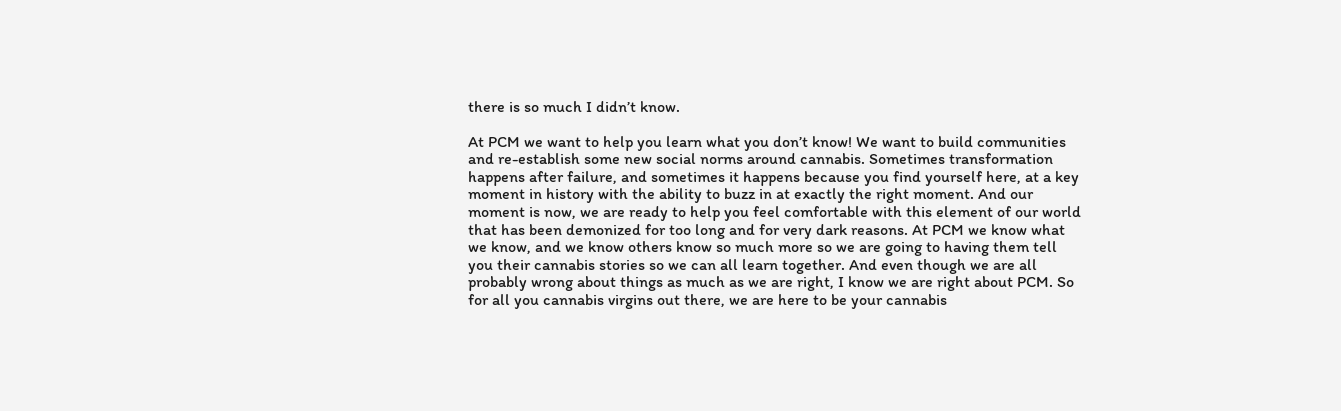there is so much I didn’t know.

At PCM we want to help you learn what you don’t know! We want to build communities and re-establish some new social norms around cannabis. Sometimes transformation happens after failure, and sometimes it happens because you find yourself here, at a key moment in history with the ability to buzz in at exactly the right moment. And our moment is now, we are ready to help you feel comfortable with this element of our world that has been demonized for too long and for very dark reasons. At PCM we know what we know, and we know others know so much more so we are going to having them tell you their cannabis stories so we can all learn together. And even though we are all probably wrong about things as much as we are right, I know we are right about PCM. So for all you cannabis virgins out there, we are here to be your cannabis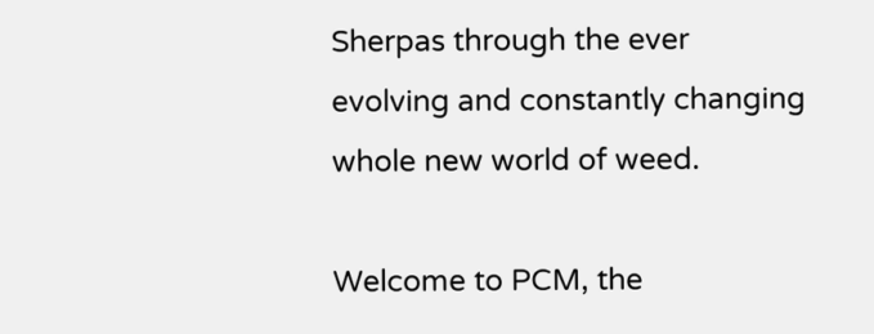Sherpas through the ever evolving and constantly changing whole new world of weed.

Welcome to PCM, the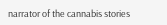narrator of the cannabis stories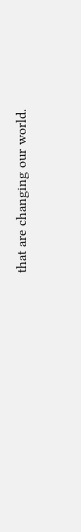that are changing our world.